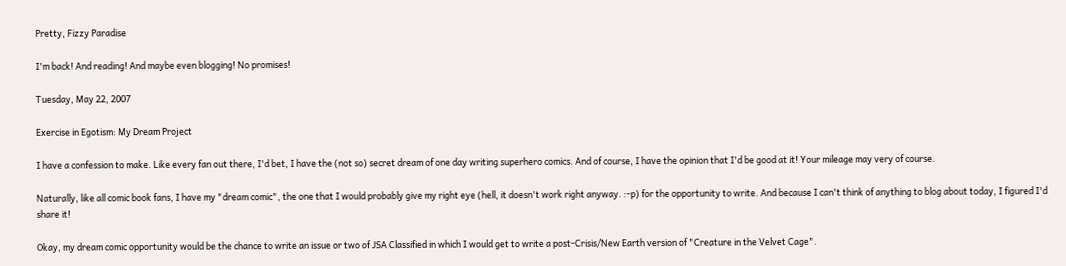Pretty, Fizzy Paradise

I'm back! And reading! And maybe even blogging! No promises!

Tuesday, May 22, 2007

Exercise in Egotism: My Dream Project

I have a confession to make. Like every fan out there, I'd bet, I have the (not so) secret dream of one day writing superhero comics. And of course, I have the opinion that I'd be good at it! Your mileage may very of course.

Naturally, like all comic book fans, I have my "dream comic", the one that I would probably give my right eye (hell, it doesn't work right anyway. :-p) for the opportunity to write. And because I can't think of anything to blog about today, I figured I'd share it!

Okay, my dream comic opportunity would be the chance to write an issue or two of JSA Classified in which I would get to write a post-Crisis/New Earth version of "Creature in the Velvet Cage".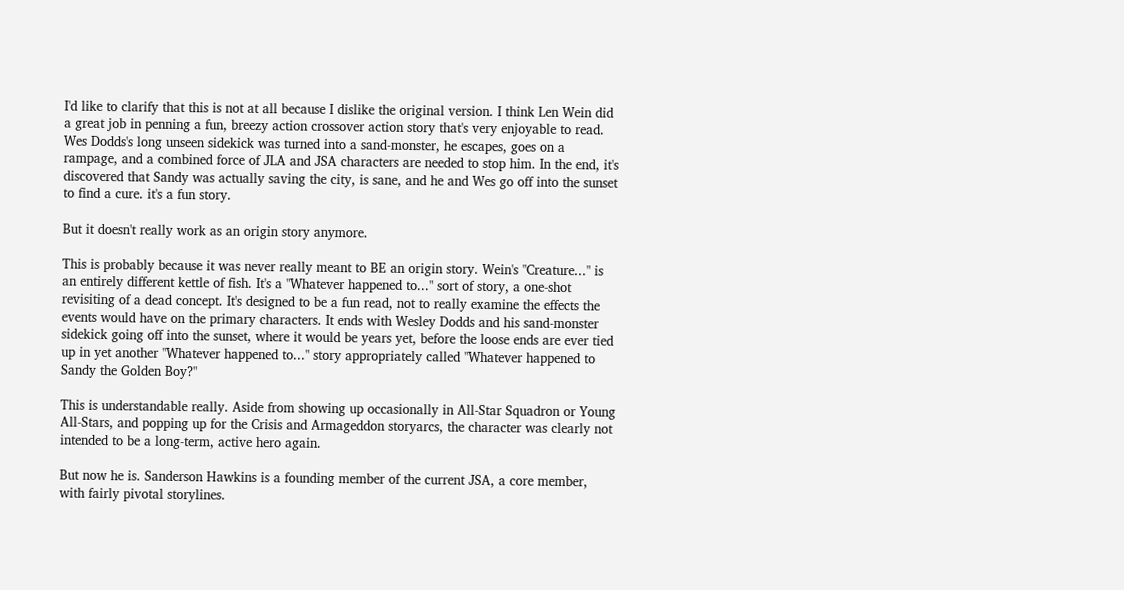I'd like to clarify that this is not at all because I dislike the original version. I think Len Wein did a great job in penning a fun, breezy action crossover action story that's very enjoyable to read. Wes Dodds's long unseen sidekick was turned into a sand-monster, he escapes, goes on a rampage, and a combined force of JLA and JSA characters are needed to stop him. In the end, it's discovered that Sandy was actually saving the city, is sane, and he and Wes go off into the sunset to find a cure. it's a fun story.

But it doesn't really work as an origin story anymore.

This is probably because it was never really meant to BE an origin story. Wein's "Creature..." is an entirely different kettle of fish. It's a "Whatever happened to..." sort of story, a one-shot revisiting of a dead concept. It's designed to be a fun read, not to really examine the effects the events would have on the primary characters. It ends with Wesley Dodds and his sand-monster sidekick going off into the sunset, where it would be years yet, before the loose ends are ever tied up in yet another "Whatever happened to..." story appropriately called "Whatever happened to Sandy the Golden Boy?"

This is understandable really. Aside from showing up occasionally in All-Star Squadron or Young All-Stars, and popping up for the Crisis and Armageddon storyarcs, the character was clearly not intended to be a long-term, active hero again.

But now he is. Sanderson Hawkins is a founding member of the current JSA, a core member, with fairly pivotal storylines.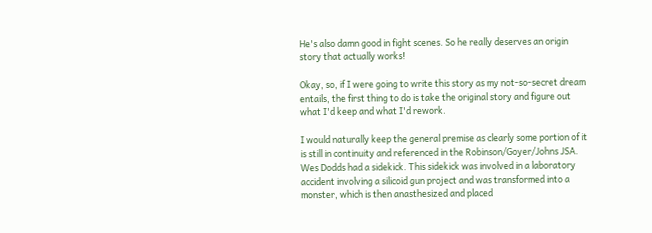He's also damn good in fight scenes. So he really deserves an origin story that actually works!

Okay, so, if I were going to write this story as my not-so-secret dream entails, the first thing to do is take the original story and figure out what I'd keep and what I'd rework.

I would naturally keep the general premise as clearly some portion of it is still in continuity and referenced in the Robinson/Goyer/Johns JSA. Wes Dodds had a sidekick. This sidekick was involved in a laboratory accident involving a silicoid gun project and was transformed into a monster, which is then anasthesized and placed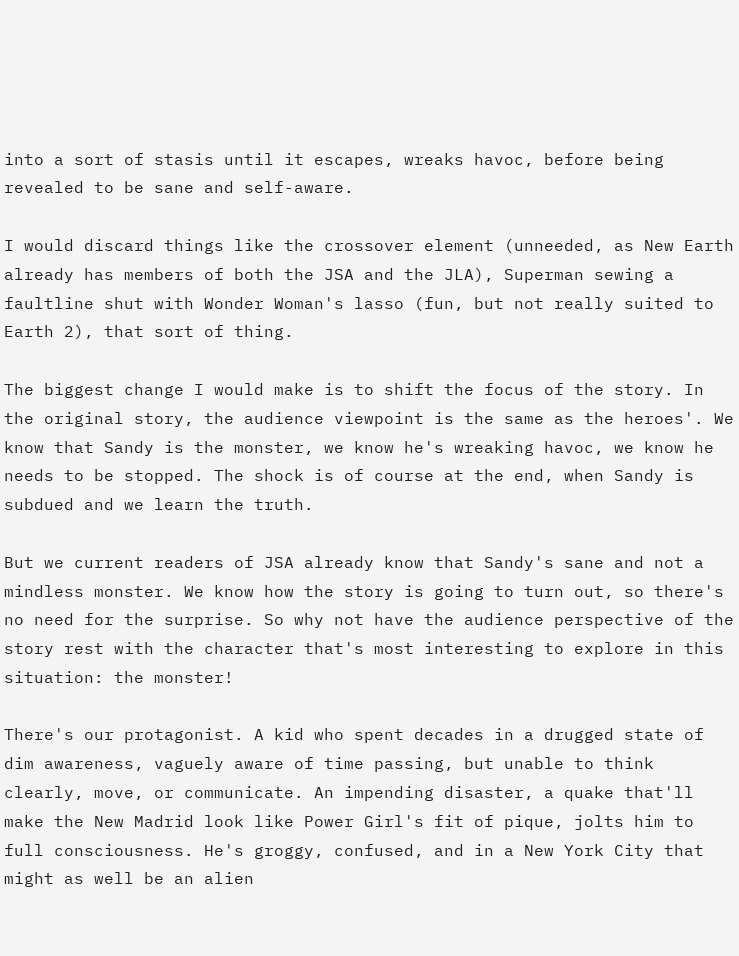into a sort of stasis until it escapes, wreaks havoc, before being revealed to be sane and self-aware.

I would discard things like the crossover element (unneeded, as New Earth already has members of both the JSA and the JLA), Superman sewing a faultline shut with Wonder Woman's lasso (fun, but not really suited to Earth 2), that sort of thing.

The biggest change I would make is to shift the focus of the story. In the original story, the audience viewpoint is the same as the heroes'. We know that Sandy is the monster, we know he's wreaking havoc, we know he needs to be stopped. The shock is of course at the end, when Sandy is subdued and we learn the truth.

But we current readers of JSA already know that Sandy's sane and not a mindless monster. We know how the story is going to turn out, so there's no need for the surprise. So why not have the audience perspective of the story rest with the character that's most interesting to explore in this situation: the monster!

There's our protagonist. A kid who spent decades in a drugged state of dim awareness, vaguely aware of time passing, but unable to think clearly, move, or communicate. An impending disaster, a quake that'll make the New Madrid look like Power Girl's fit of pique, jolts him to full consciousness. He's groggy, confused, and in a New York City that might as well be an alien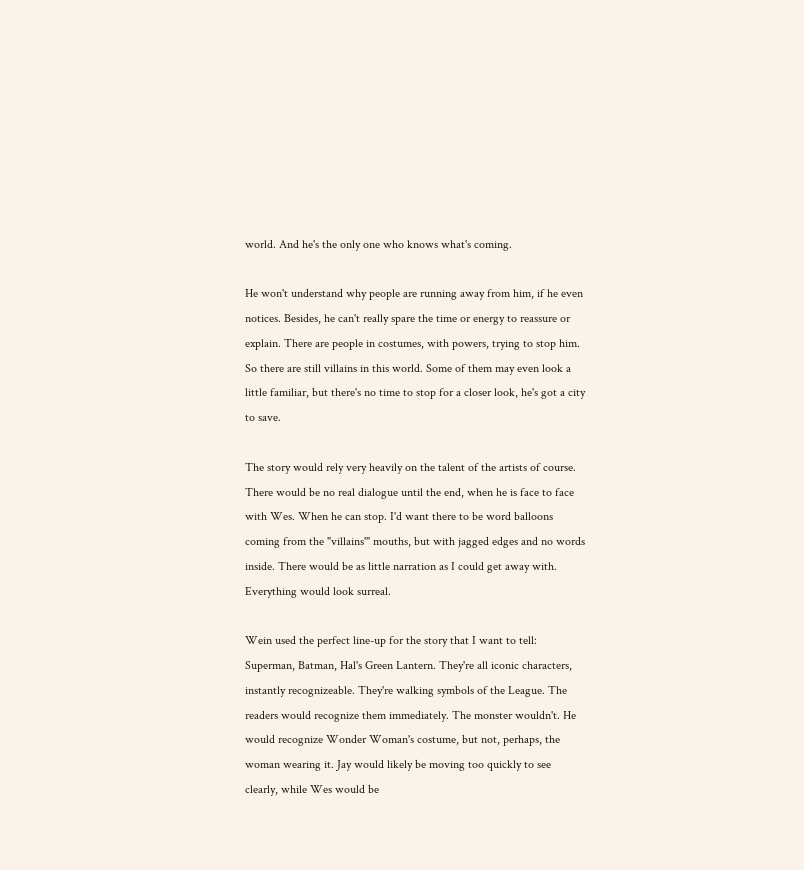world. And he's the only one who knows what's coming.

He won't understand why people are running away from him, if he even notices. Besides, he can't really spare the time or energy to reassure or explain. There are people in costumes, with powers, trying to stop him. So there are still villains in this world. Some of them may even look a little familiar, but there's no time to stop for a closer look, he's got a city to save.

The story would rely very heavily on the talent of the artists of course. There would be no real dialogue until the end, when he is face to face with Wes. When he can stop. I'd want there to be word balloons coming from the "villains'" mouths, but with jagged edges and no words inside. There would be as little narration as I could get away with. Everything would look surreal.

Wein used the perfect line-up for the story that I want to tell: Superman, Batman, Hal's Green Lantern. They're all iconic characters, instantly recognizeable. They're walking symbols of the League. The readers would recognize them immediately. The monster wouldn't. He would recognize Wonder Woman's costume, but not, perhaps, the woman wearing it. Jay would likely be moving too quickly to see clearly, while Wes would be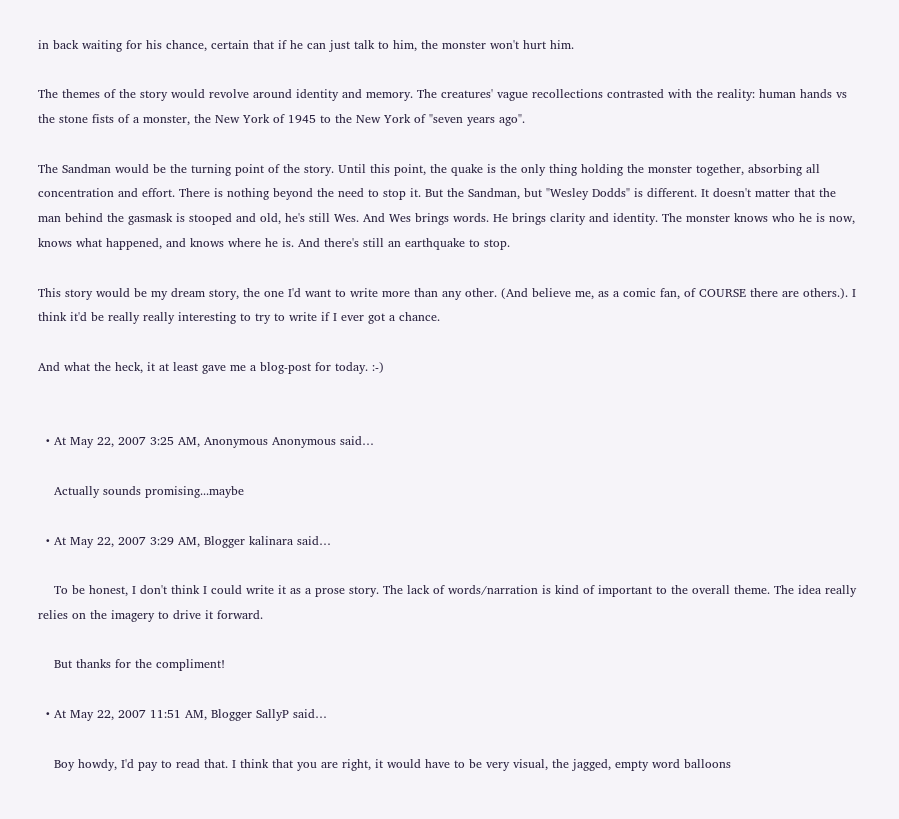in back waiting for his chance, certain that if he can just talk to him, the monster won't hurt him.

The themes of the story would revolve around identity and memory. The creatures' vague recollections contrasted with the reality: human hands vs the stone fists of a monster, the New York of 1945 to the New York of "seven years ago".

The Sandman would be the turning point of the story. Until this point, the quake is the only thing holding the monster together, absorbing all concentration and effort. There is nothing beyond the need to stop it. But the Sandman, but "Wesley Dodds" is different. It doesn't matter that the man behind the gasmask is stooped and old, he's still Wes. And Wes brings words. He brings clarity and identity. The monster knows who he is now, knows what happened, and knows where he is. And there's still an earthquake to stop.

This story would be my dream story, the one I'd want to write more than any other. (And believe me, as a comic fan, of COURSE there are others.). I think it'd be really really interesting to try to write if I ever got a chance.

And what the heck, it at least gave me a blog-post for today. :-)


  • At May 22, 2007 3:25 AM, Anonymous Anonymous said…

    Actually sounds promising...maybe

  • At May 22, 2007 3:29 AM, Blogger kalinara said…

    To be honest, I don't think I could write it as a prose story. The lack of words/narration is kind of important to the overall theme. The idea really relies on the imagery to drive it forward.

    But thanks for the compliment!

  • At May 22, 2007 11:51 AM, Blogger SallyP said…

    Boy howdy, I'd pay to read that. I think that you are right, it would have to be very visual, the jagged, empty word balloons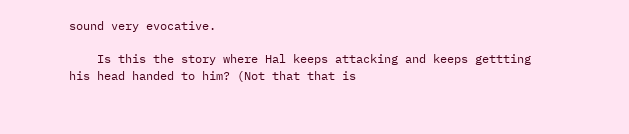sound very evocative.

    Is this the story where Hal keeps attacking and keeps gettting his head handed to him? (Not that that is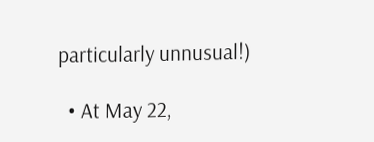particularly unnusual!)

  • At May 22,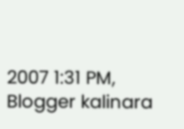2007 1:31 PM, Blogger kalinara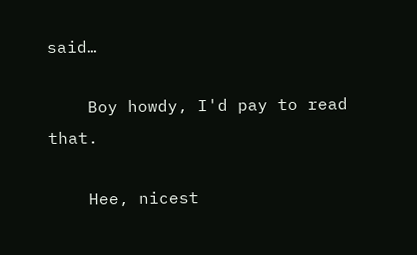said…

    Boy howdy, I'd pay to read that.

    Hee, nicest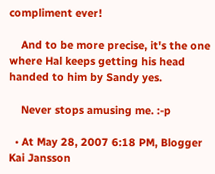compliment ever!

    And to be more precise, it's the one where Hal keeps getting his head handed to him by Sandy yes.

    Never stops amusing me. :-p

  • At May 28, 2007 6:18 PM, Blogger Kai Jansson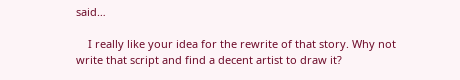said…

    I really like your idea for the rewrite of that story. Why not write that script and find a decent artist to draw it?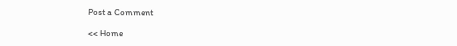Post a Comment

<< Home